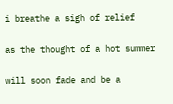i breathe a sigh of relief

as the thought of a hot summer

will soon fade and be a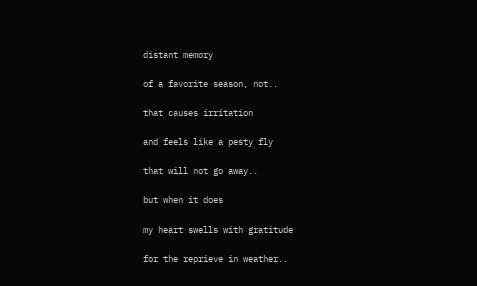distant memory

of a favorite season, not..

that causes irritation

and feels like a pesty fly

that will not go away..

but when it does

my heart swells with gratitude

for the reprieve in weather..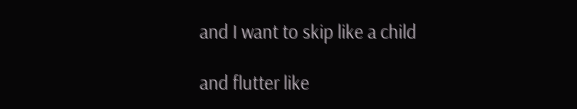and I want to skip like a child

and flutter like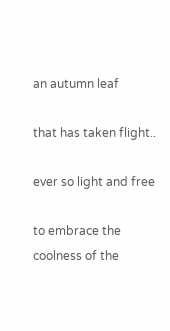an autumn leaf

that has taken flight..

ever so light and free

to embrace the coolness of the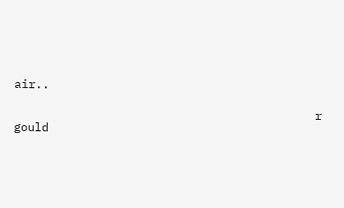air..

                                           r gould